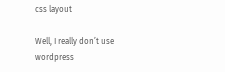css layout

Well, I really don’t use wordpress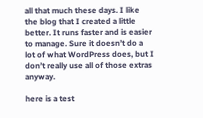all that much these days. I like the blog that I created a little better. It runs faster and is easier to manage. Sure it doesn’t do a lot of what WordPress does, but I don’t really use all of those extras anyway.

here is a test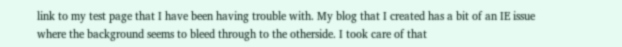link to my test page that I have been having trouble with. My blog that I created has a bit of an IE issue where the background seems to bleed through to the otherside. I took care of that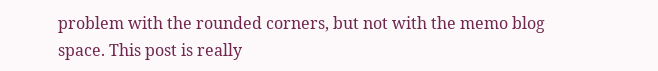problem with the rounded corners, but not with the memo blog space. This post is really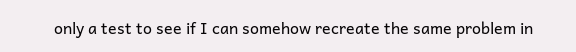only a test to see if I can somehow recreate the same problem in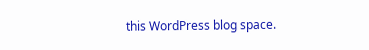this WordPress blog space.